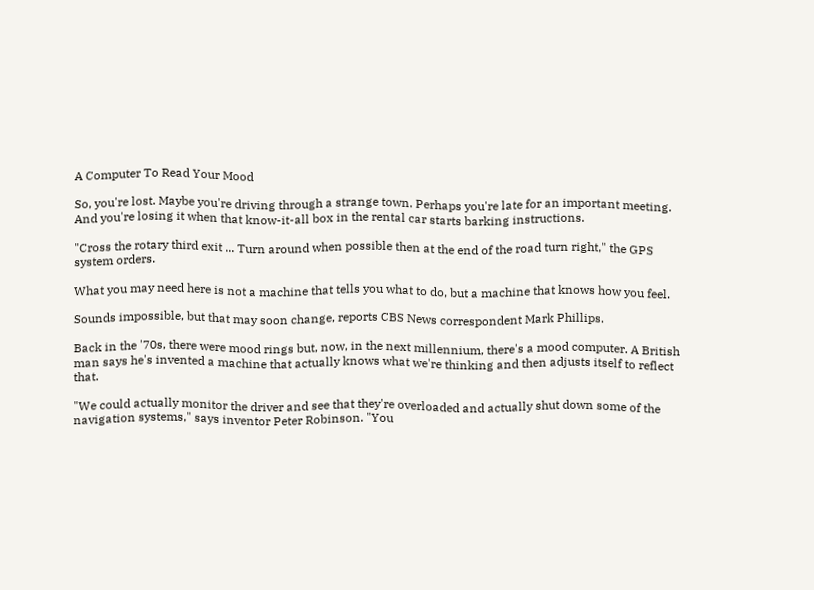A Computer To Read Your Mood

So, you're lost. Maybe you're driving through a strange town. Perhaps you're late for an important meeting. And you're losing it when that know-it-all box in the rental car starts barking instructions.

"Cross the rotary third exit ... Turn around when possible then at the end of the road turn right," the GPS system orders.

What you may need here is not a machine that tells you what to do, but a machine that knows how you feel.

Sounds impossible, but that may soon change, reports CBS News correspondent Mark Phillips.

Back in the '70s, there were mood rings but, now, in the next millennium, there's a mood computer. A British man says he's invented a machine that actually knows what we're thinking and then adjusts itself to reflect that.

"We could actually monitor the driver and see that they're overloaded and actually shut down some of the navigation systems," says inventor Peter Robinson. "You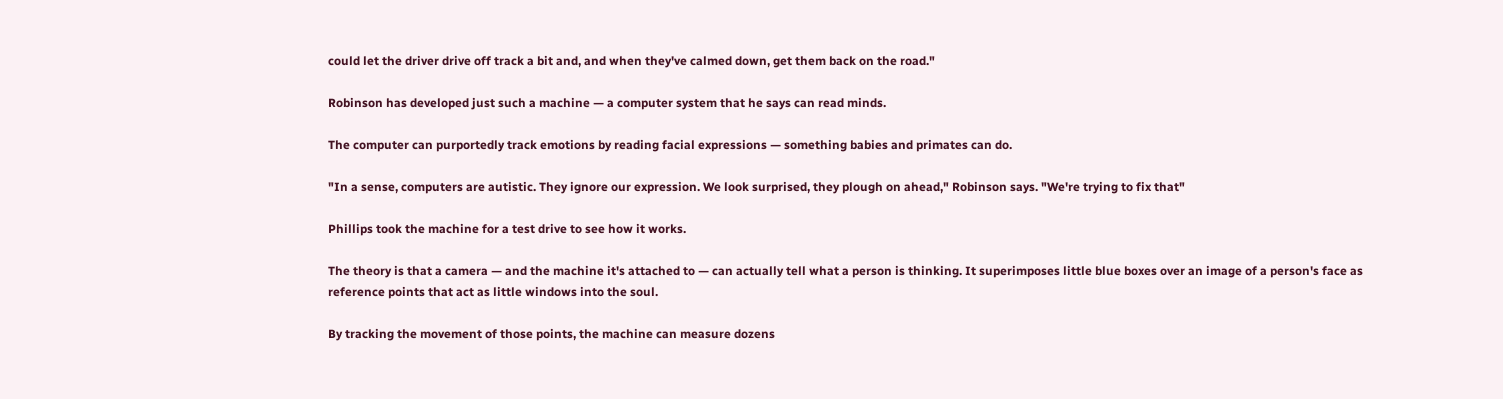could let the driver drive off track a bit and, and when they've calmed down, get them back on the road."

Robinson has developed just such a machine — a computer system that he says can read minds.

The computer can purportedly track emotions by reading facial expressions — something babies and primates can do.

"In a sense, computers are autistic. They ignore our expression. We look surprised, they plough on ahead," Robinson says. "We're trying to fix that"

Phillips took the machine for a test drive to see how it works.

The theory is that a camera — and the machine it's attached to — can actually tell what a person is thinking. It superimposes little blue boxes over an image of a person's face as reference points that act as little windows into the soul.

By tracking the movement of those points, the machine can measure dozens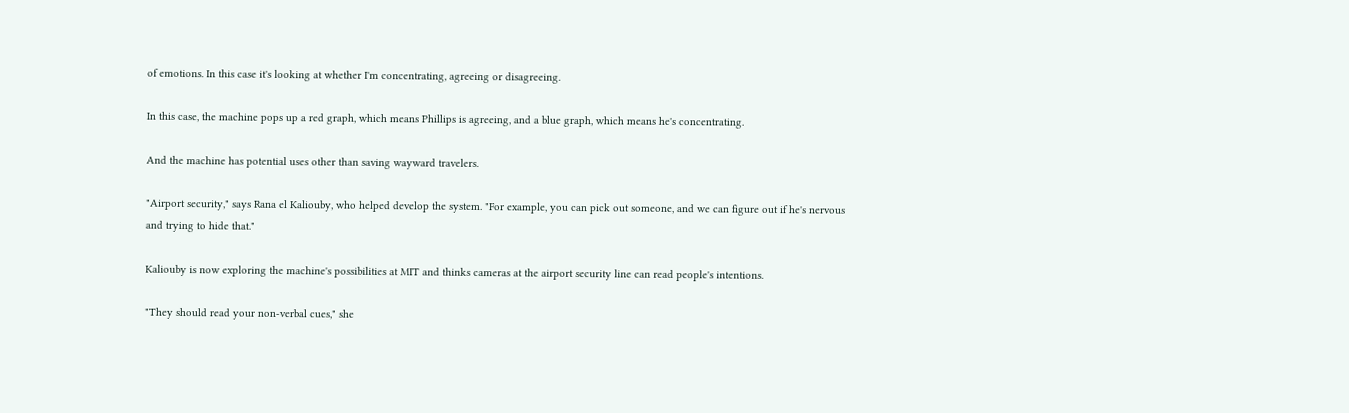of emotions. In this case it's looking at whether I'm concentrating, agreeing or disagreeing.

In this case, the machine pops up a red graph, which means Phillips is agreeing, and a blue graph, which means he's concentrating.

And the machine has potential uses other than saving wayward travelers.

"Airport security," says Rana el Kaliouby, who helped develop the system. "For example, you can pick out someone, and we can figure out if he's nervous and trying to hide that."

Kaliouby is now exploring the machine's possibilities at MIT and thinks cameras at the airport security line can read people's intentions.

"They should read your non-verbal cues," she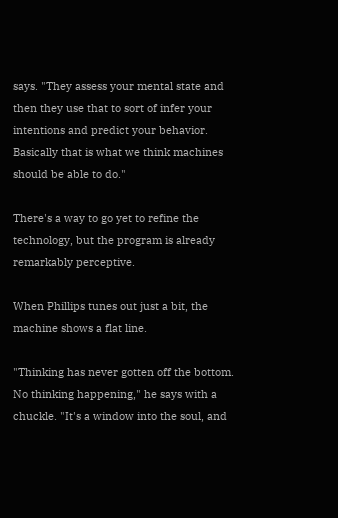says. "They assess your mental state and then they use that to sort of infer your intentions and predict your behavior. Basically that is what we think machines should be able to do."

There's a way to go yet to refine the technology, but the program is already remarkably perceptive.

When Phillips tunes out just a bit, the machine shows a flat line.

"Thinking has never gotten off the bottom. No thinking happening," he says with a chuckle. "It's a window into the soul, and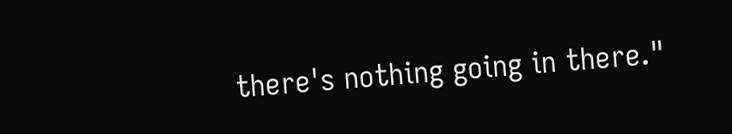there's nothing going in there."